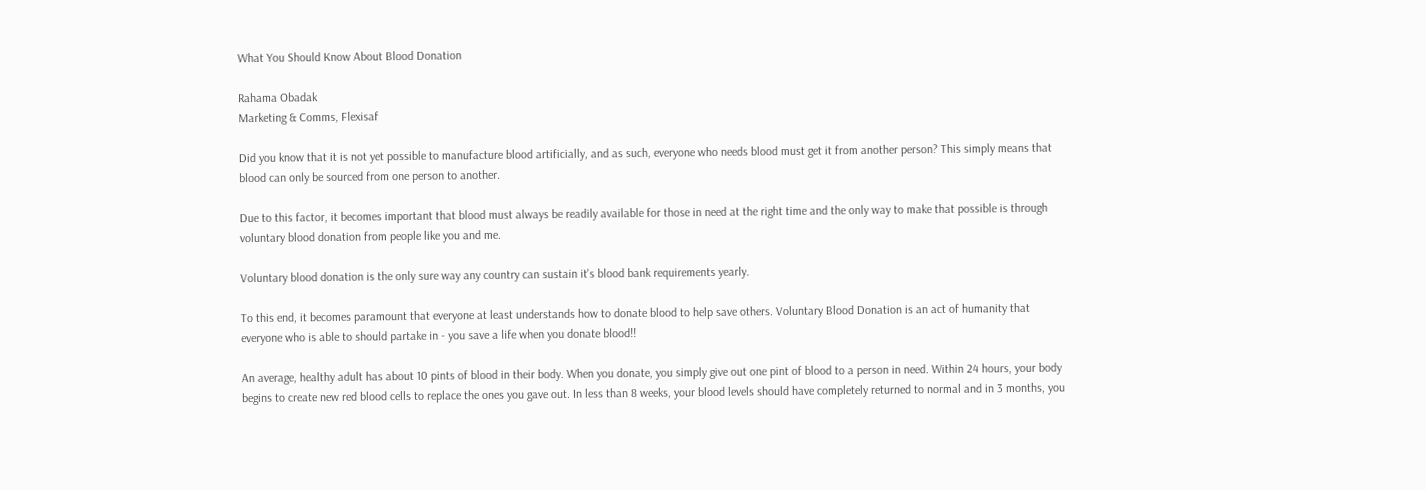What You Should Know About Blood Donation

Rahama Obadak
Marketing & Comms, Flexisaf

Did you know that it is not yet possible to manufacture blood artificially, and as such, everyone who needs blood must get it from another person? This simply means that blood can only be sourced from one person to another.

Due to this factor, it becomes important that blood must always be readily available for those in need at the right time and the only way to make that possible is through voluntary blood donation from people like you and me.

Voluntary blood donation is the only sure way any country can sustain it's blood bank requirements yearly.

To this end, it becomes paramount that everyone at least understands how to donate blood to help save others. Voluntary Blood Donation is an act of humanity that everyone who is able to should partake in - you save a life when you donate blood!!

An average, healthy adult has about 10 pints of blood in their body. When you donate, you simply give out one pint of blood to a person in need. Within 24 hours, your body begins to create new red blood cells to replace the ones you gave out. In less than 8 weeks, your blood levels should have completely returned to normal and in 3 months, you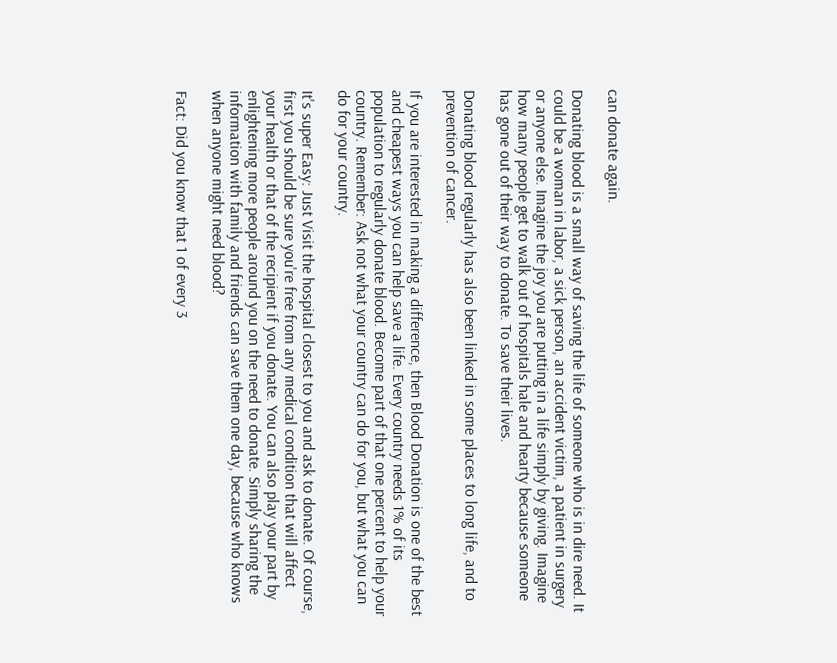can donate again.

Donating blood is a small way of saving the life of someone who is in dire need. It could be a woman in labor, a sick person, an accident victim, a patient in surgery or anyone else. Imagine the joy you are putting in a life simply by giving. Imagine how many people get to walk out of hospitals hale and hearty because someone has gone out of their way to donate. To save their lives.

Donating blood regularly has also been linked in some places to long life, and to prevention of cancer.

If you are interested in making a difference, then Blood Donation is one of the best and cheapest ways you can help save a life. Every country needs 1% of its population to regularly donate blood. Become part of that one percent to help your country. Remember: Ask not what your country can do for you, but what you can do for your country.

It's super Easy: Just Visit the hospital closest to you and ask to donate. Of course, first you should be sure you're free from any medical condition that will affect your health or that of the recipient if you donate. You can also play your part by enlightening more people around you on the need to donate. Simply sharing the information with family and friends can save them one day, because who knows when anyone might need blood?

Fact: Did you know that 1 of every 3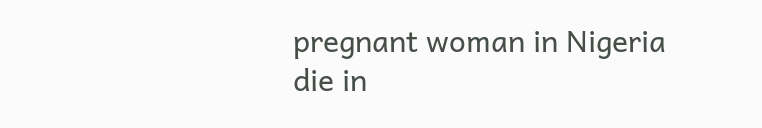pregnant woman in Nigeria die in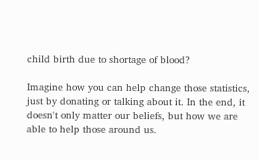child birth due to shortage of blood?

Imagine how you can help change those statistics, just by donating or talking about it. In the end, it doesn't only matter our beliefs, but how we are able to help those around us.